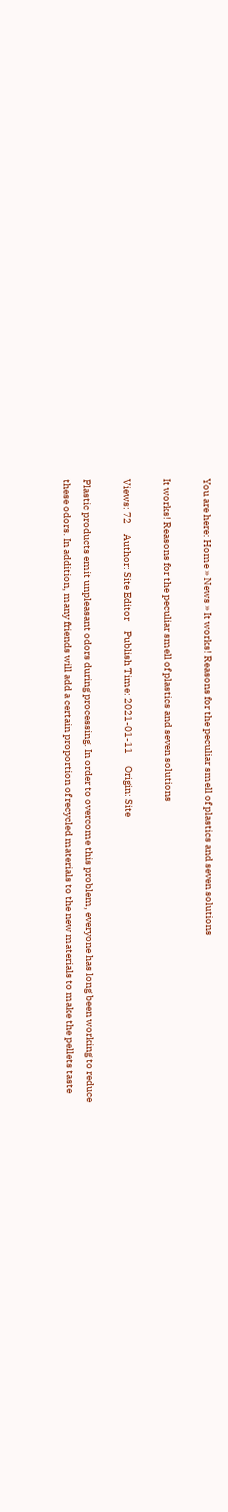You are here: Home » News » It works! Reasons for the peculiar smell of plastics and seven solutions

It works! Reasons for the peculiar smell of plastics and seven solutions

Views: 72     Author: Site Editor     Publish Time: 2021-01-11      Origin: Site

Plastic products emit unpleasant odors during processing. In order to overcome this problem, everyone has long been working to reduce these odors. In addition, many friends will add a certain proportion of recycled materials to the new materials to make the pellets taste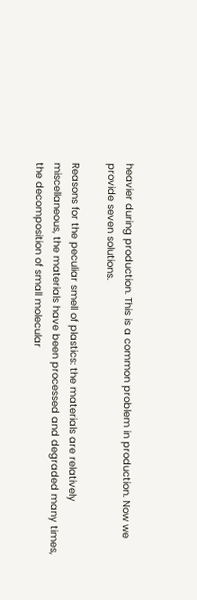heavier during production. This is a common problem in production. Now we provide seven solutions.

Reasons for the peculiar smell of plastics: the materials are relatively miscellaneous, the materials have been processed and degraded many times, the decomposition of small molecular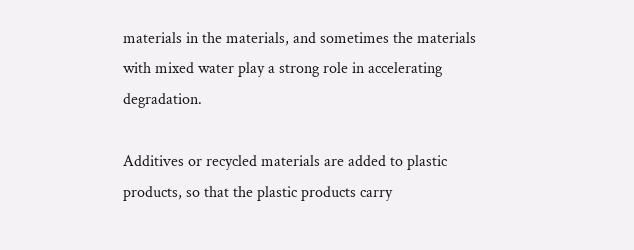materials in the materials, and sometimes the materials with mixed water play a strong role in accelerating degradation.

Additives or recycled materials are added to plastic products, so that the plastic products carry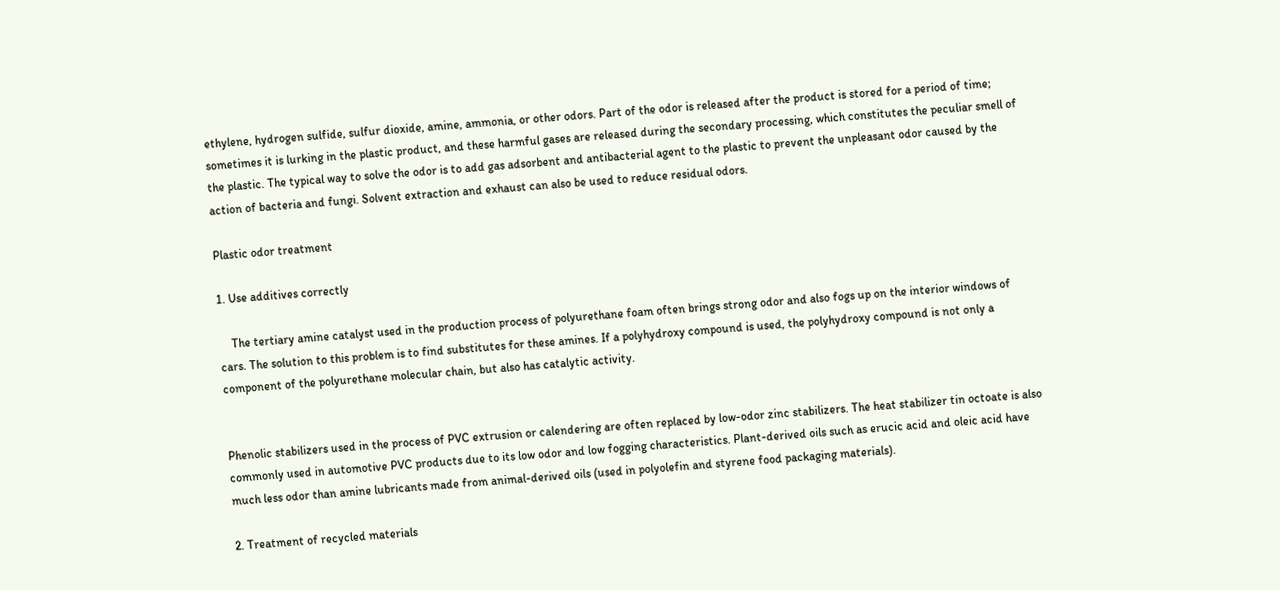ethylene, hydrogen sulfide, sulfur dioxide, amine, ammonia, or other odors. Part of the odor is released after the product is stored for a period of time; sometimes it is lurking in the plastic product, and these harmful gases are released during the secondary processing, which constitutes the peculiar smell of the plastic. The typical way to solve the odor is to add gas adsorbent and antibacterial agent to the plastic to prevent the unpleasant odor caused by the action of bacteria and fungi. Solvent extraction and exhaust can also be used to reduce residual odors.

Plastic odor treatment

1. Use additives correctly

    The tertiary amine catalyst used in the production process of polyurethane foam often brings strong odor and also fogs up on the interior windows of cars. The solution to this problem is to find substitutes for these amines. If a polyhydroxy compound is used, the polyhydroxy compound is not only a component of the polyurethane molecular chain, but also has catalytic activity.


Phenolic stabilizers used in the process of PVC extrusion or calendering are often replaced by low-odor zinc stabilizers. The heat stabilizer tin octoate is also commonly used in automotive PVC products due to its low odor and low fogging characteristics. Plant-derived oils such as erucic acid and oleic acid have much less odor than amine lubricants made from animal-derived oils (used in polyolefin and styrene food packaging materials).

2. Treatment of recycled materials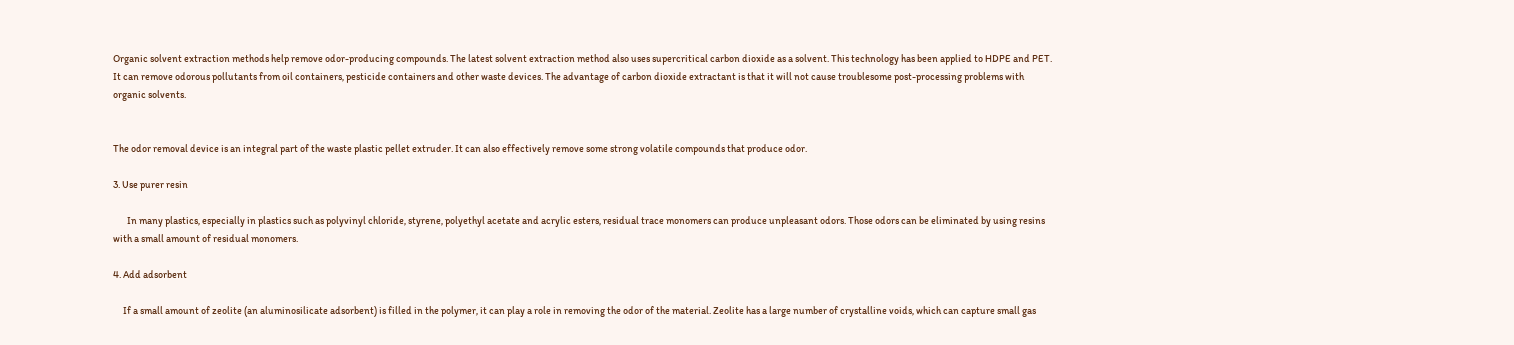Organic solvent extraction methods help remove odor-producing compounds. The latest solvent extraction method also uses supercritical carbon dioxide as a solvent. This technology has been applied to HDPE and PET. It can remove odorous pollutants from oil containers, pesticide containers and other waste devices. The advantage of carbon dioxide extractant is that it will not cause troublesome post-processing problems with organic solvents.


The odor removal device is an integral part of the waste plastic pellet extruder. It can also effectively remove some strong volatile compounds that produce odor.

3. Use purer resin

       In many plastics, especially in plastics such as polyvinyl chloride, styrene, polyethyl acetate and acrylic esters, residual trace monomers can produce unpleasant odors. Those odors can be eliminated by using resins with a small amount of residual monomers.

4. Add adsorbent

     If a small amount of zeolite (an aluminosilicate adsorbent) is filled in the polymer, it can play a role in removing the odor of the material. Zeolite has a large number of crystalline voids, which can capture small gas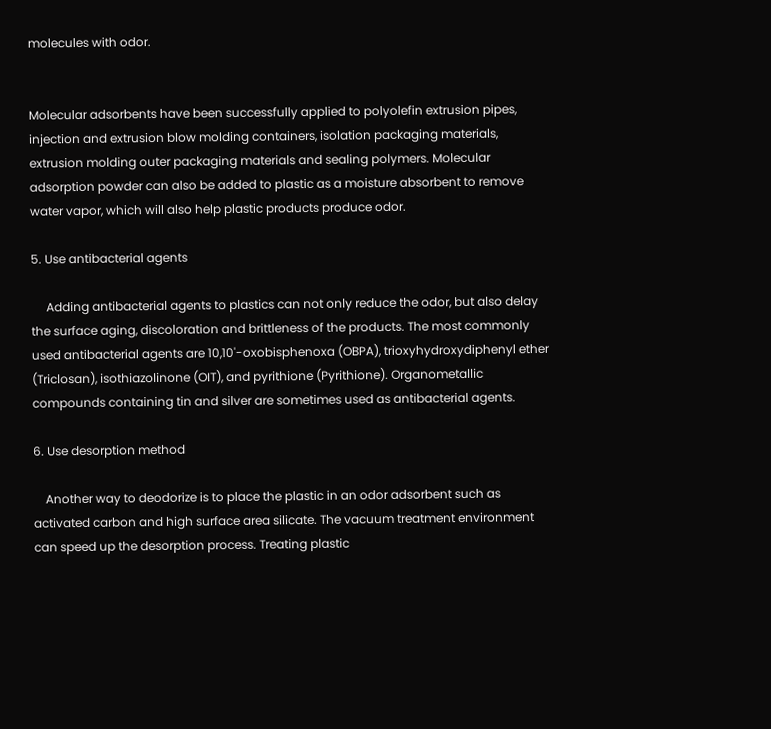molecules with odor.


Molecular adsorbents have been successfully applied to polyolefin extrusion pipes, injection and extrusion blow molding containers, isolation packaging materials, extrusion molding outer packaging materials and sealing polymers. Molecular adsorption powder can also be added to plastic as a moisture absorbent to remove water vapor, which will also help plastic products produce odor.

5. Use antibacterial agents

     Adding antibacterial agents to plastics can not only reduce the odor, but also delay the surface aging, discoloration and brittleness of the products. The most commonly used antibacterial agents are 10,10'-oxobisphenoxa (OBPA), trioxyhydroxydiphenyl ether (Triclosan), isothiazolinone (OIT), and pyrithione (Pyrithione). Organometallic compounds containing tin and silver are sometimes used as antibacterial agents.

6. Use desorption method

    Another way to deodorize is to place the plastic in an odor adsorbent such as activated carbon and high surface area silicate. The vacuum treatment environment can speed up the desorption process. Treating plastic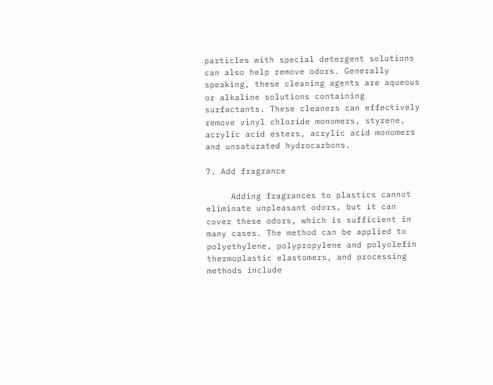particles with special detergent solutions can also help remove odors. Generally speaking, these cleaning agents are aqueous or alkaline solutions containing surfactants. These cleaners can effectively remove vinyl chloride monomers, styrene, acrylic acid esters, acrylic acid monomers and unsaturated hydrocarbons.

7. Add fragrance

     Adding fragrances to plastics cannot eliminate unpleasant odors, but it can cover these odors, which is sufficient in many cases. The method can be applied to polyethylene, polypropylene and polyolefin thermoplastic elastomers, and processing methods include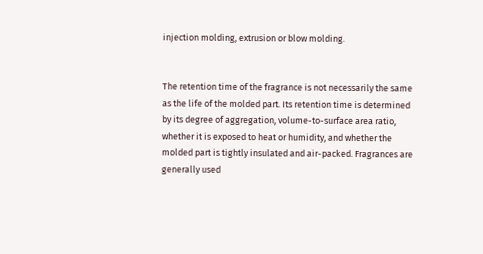injection molding, extrusion or blow molding.


The retention time of the fragrance is not necessarily the same as the life of the molded part. Its retention time is determined by its degree of aggregation, volume-to-surface area ratio, whether it is exposed to heat or humidity, and whether the molded part is tightly insulated and air-packed. Fragrances are generally used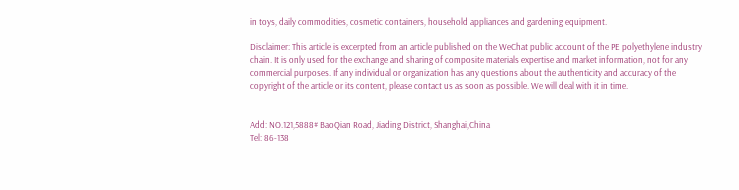in toys, daily commodities, cosmetic containers, household appliances and gardening equipment.

Disclaimer: This article is excerpted from an article published on the WeChat public account of the PE polyethylene industry chain. It is only used for the exchange and sharing of composite materials expertise and market information, not for any commercial purposes. If any individual or organization has any questions about the authenticity and accuracy of the copyright of the article or its content, please contact us as soon as possible. We will deal with it in time.


Add: NO.121,5888# BaoQian Road, Jiading District, Shanghai,China
Tel: 86-138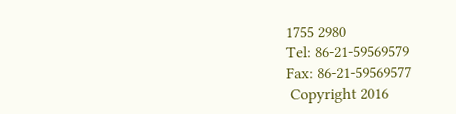1755 2980
Tel: 86-21-59569579
Fax: 86-21-59569577
 Copyright 2016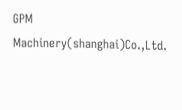GPM Machinery(shanghai)Co.,Ltd.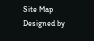Site Map         Designed by